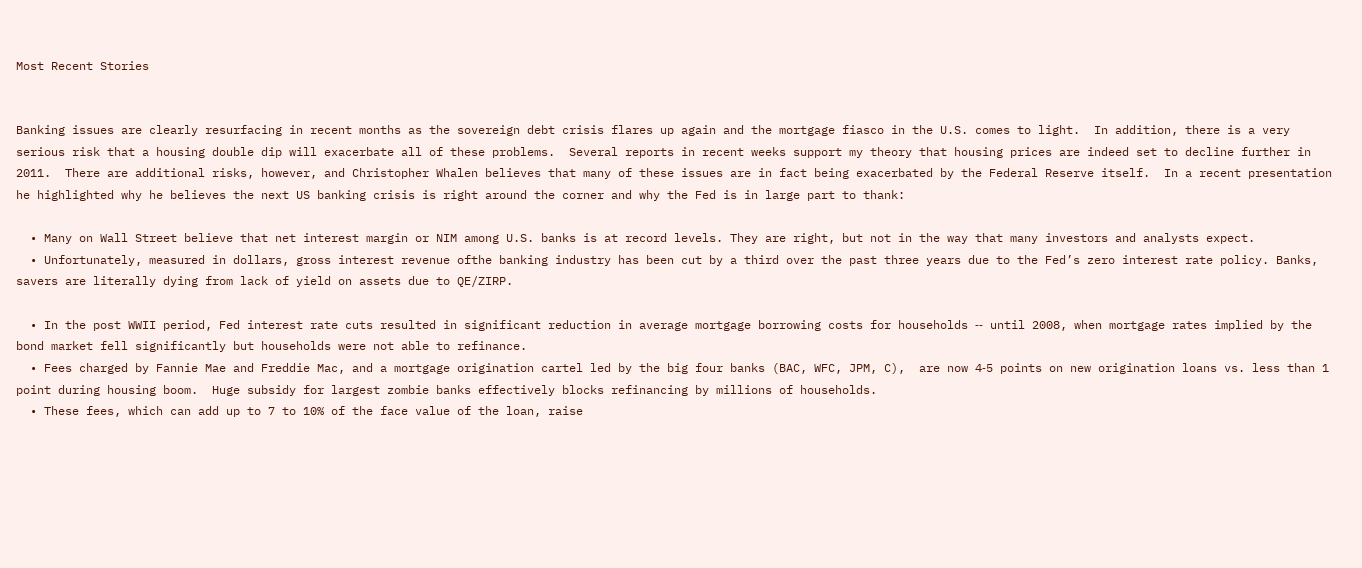Most Recent Stories


Banking issues are clearly resurfacing in recent months as the sovereign debt crisis flares up again and the mortgage fiasco in the U.S. comes to light.  In addition, there is a very serious risk that a housing double dip will exacerbate all of these problems.  Several reports in recent weeks support my theory that housing prices are indeed set to decline further in 2011.  There are additional risks, however, and Christopher Whalen believes that many of these issues are in fact being exacerbated by the Federal Reserve itself.  In a recent presentation he highlighted why he believes the next US banking crisis is right around the corner and why the Fed is in large part to thank:

  • Many on Wall Street believe that net interest margin or NIM among U.S. banks is at record levels. They are right, but not in the way that many investors and analysts expect.
  • Unfortunately, measured in dollars, gross interest revenue ofthe banking industry has been cut by a third over the past three years due to the Fed’s zero interest rate policy. Banks, savers are literally dying from lack of yield on assets due to QE/ZIRP.

  • In the post WWII period, Fed interest rate cuts resulted in significant reduction in average mortgage borrowing costs for households ‐‐ until 2008, when mortgage rates implied by the bond market fell significantly but households were not able to refinance.
  • Fees charged by Fannie Mae and Freddie Mac, and a mortgage origination cartel led by the big four banks (BAC, WFC, JPM, C),  are now 4‐5 points on new origination loans vs. less than 1 point during housing boom.  Huge subsidy for largest zombie banks effectively blocks refinancing by millions of households.
  • These fees, which can add up to 7 to 10% of the face value of the loan, raise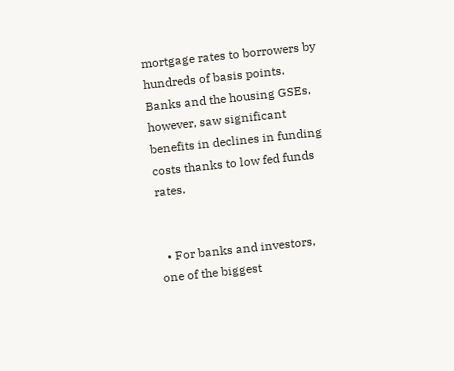mortgage rates to borrowers by hundreds of basis points. Banks and the housing GSEs, however, saw significant benefits in declines in funding costs thanks to low fed funds rates.


  • For banks and investors, one of the biggest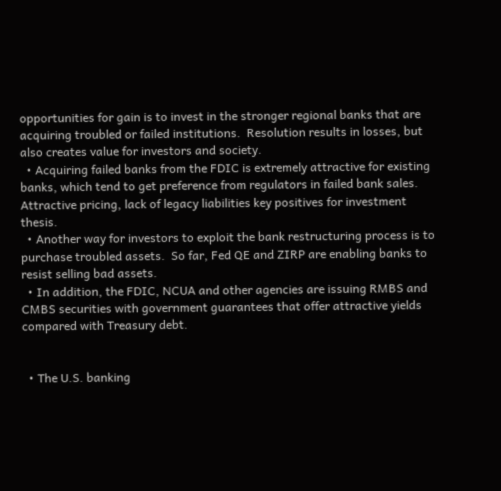opportunities for gain is to invest in the stronger regional banks that are acquiring troubled or failed institutions.  Resolution results in losses, but also creates value for investors and society.
  • Acquiring failed banks from the FDIC is extremely attractive for existing banks, which tend to get preference from regulators in failed bank sales.  Attractive pricing, lack of legacy liabilities key positives for investment thesis.
  • Another way for investors to exploit the bank restructuring process is to purchase troubled assets.  So far, Fed QE and ZIRP are enabling banks to resist selling bad assets.
  • In addition, the FDIC, NCUA and other agencies are issuing RMBS and CMBS securities with government guarantees that offer attractive yields compared with Treasury debt.


  • The U.S. banking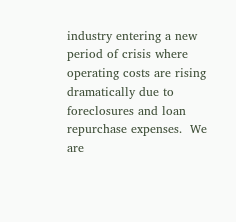industry entering a new period of crisis where operating costs are rising dramatically due to foreclosures and loan repurchase expenses.  We are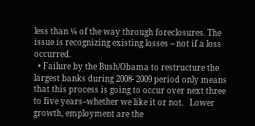less than ¼ of the way through foreclosures. The issue is recognizing existing losses ‐‐ not if a loss occurred.
  • Failure by the Bush/Obama to restructure the largest banks during 2008‐ 2009 period only means that this process is going to occur over next three to five years–whether we like it or not.   Lower growth, employment are the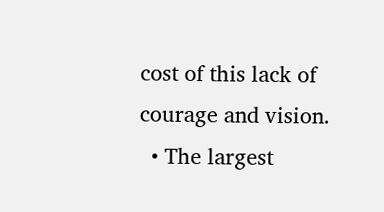cost of this lack of courage and vision.
  • The largest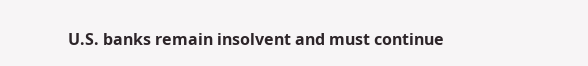U.S. banks remain insolvent and must continue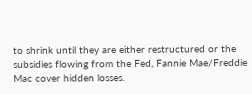to shrink until they are either restructured or the subsidies flowing from the Fed, Fannie Mae/Freddie Mac cover hidden losses.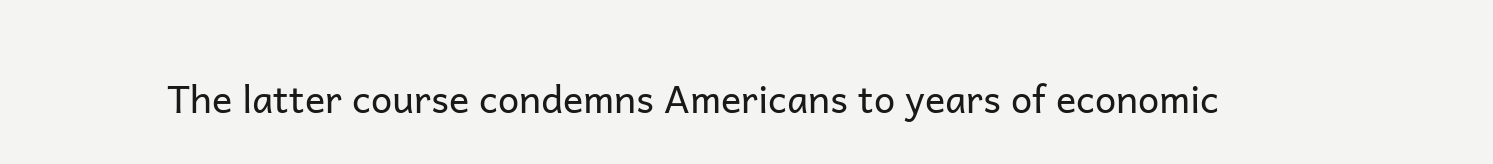The latter course condemns Americans to years of economic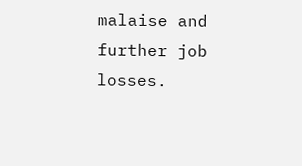malaise and further job losses.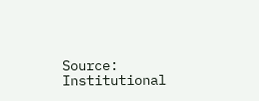Source: Institutional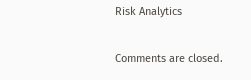Risk Analytics

Comments are closed.